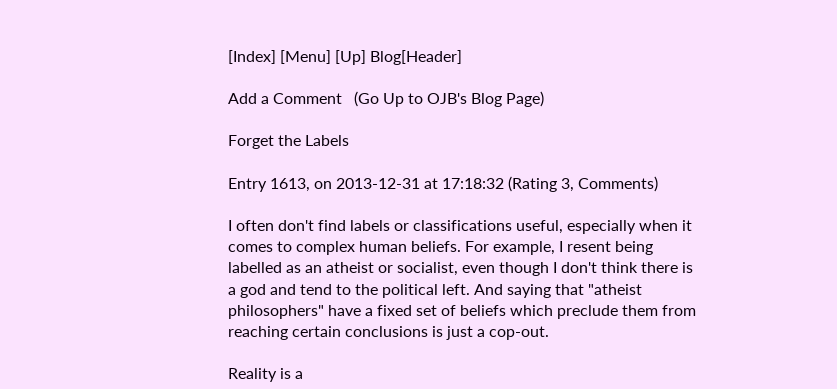[Index] [Menu] [Up] Blog[Header]

Add a Comment   (Go Up to OJB's Blog Page)

Forget the Labels

Entry 1613, on 2013-12-31 at 17:18:32 (Rating 3, Comments)

I often don't find labels or classifications useful, especially when it comes to complex human beliefs. For example, I resent being labelled as an atheist or socialist, even though I don't think there is a god and tend to the political left. And saying that "atheist philosophers" have a fixed set of beliefs which preclude them from reaching certain conclusions is just a cop-out.

Reality is a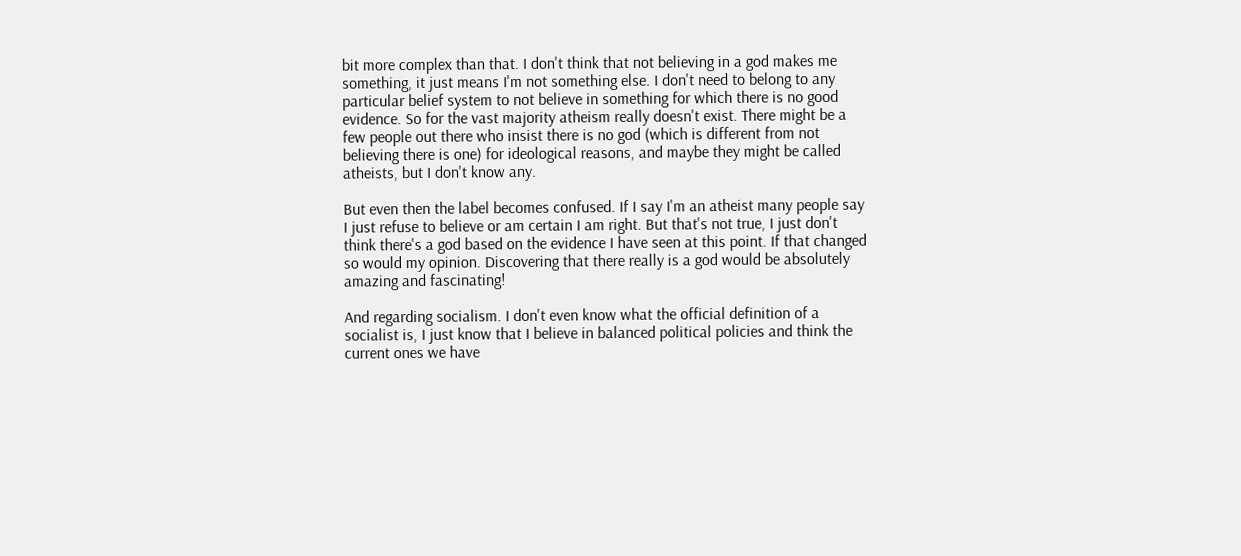bit more complex than that. I don't think that not believing in a god makes me something, it just means I'm not something else. I don't need to belong to any particular belief system to not believe in something for which there is no good evidence. So for the vast majority atheism really doesn't exist. There might be a few people out there who insist there is no god (which is different from not believing there is one) for ideological reasons, and maybe they might be called atheists, but I don't know any.

But even then the label becomes confused. If I say I'm an atheist many people say I just refuse to believe or am certain I am right. But that's not true, I just don't think there's a god based on the evidence I have seen at this point. If that changed so would my opinion. Discovering that there really is a god would be absolutely amazing and fascinating!

And regarding socialism. I don't even know what the official definition of a socialist is, I just know that I believe in balanced political policies and think the current ones we have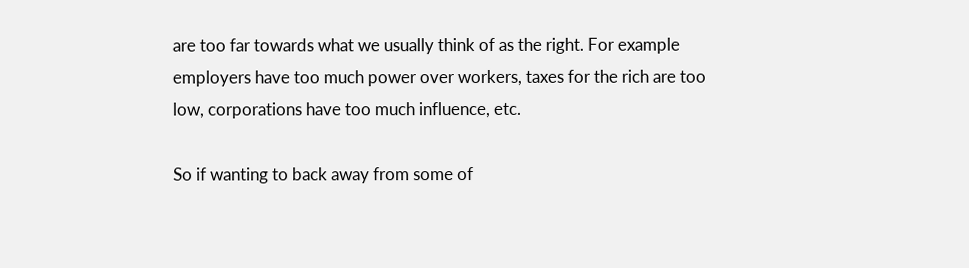are too far towards what we usually think of as the right. For example employers have too much power over workers, taxes for the rich are too low, corporations have too much influence, etc.

So if wanting to back away from some of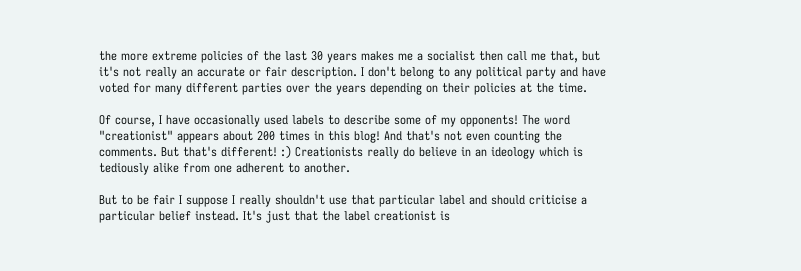the more extreme policies of the last 30 years makes me a socialist then call me that, but it's not really an accurate or fair description. I don't belong to any political party and have voted for many different parties over the years depending on their policies at the time.

Of course, I have occasionally used labels to describe some of my opponents! The word "creationist" appears about 200 times in this blog! And that's not even counting the comments. But that's different! :) Creationists really do believe in an ideology which is tediously alike from one adherent to another.

But to be fair I suppose I really shouldn't use that particular label and should criticise a particular belief instead. It's just that the label creationist is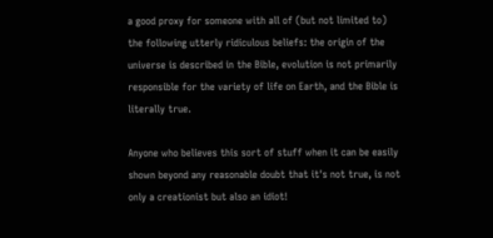a good proxy for someone with all of (but not limited to) the following utterly ridiculous beliefs: the origin of the universe is described in the Bible, evolution is not primarily responsible for the variety of life on Earth, and the Bible is literally true.

Anyone who believes this sort of stuff when it can be easily shown beyond any reasonable doubt that it's not true, is not only a creationist but also an idiot!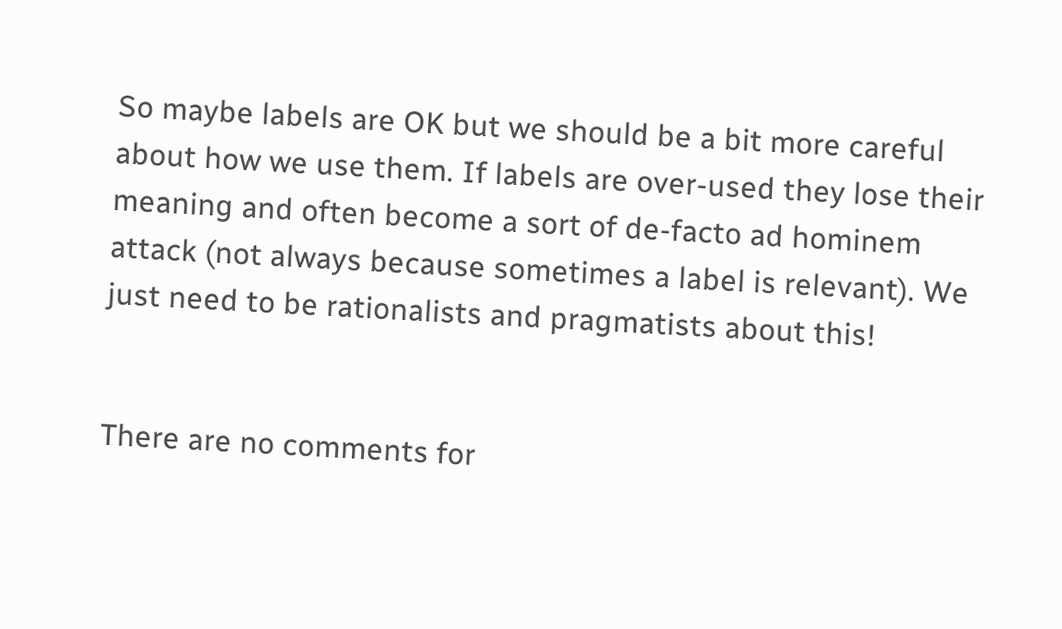So maybe labels are OK but we should be a bit more careful about how we use them. If labels are over-used they lose their meaning and often become a sort of de-facto ad hominem attack (not always because sometimes a label is relevant). We just need to be rationalists and pragmatists about this!


There are no comments for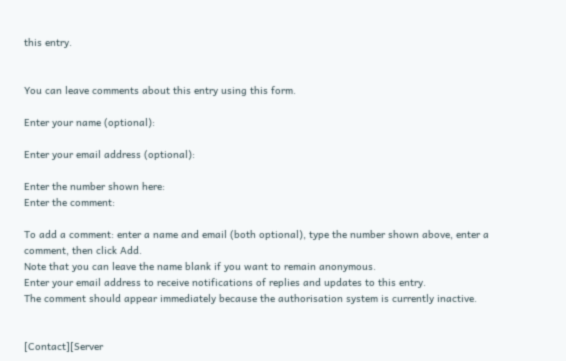this entry.


You can leave comments about this entry using this form.

Enter your name (optional):

Enter your email address (optional):

Enter the number shown here:
Enter the comment:

To add a comment: enter a name and email (both optional), type the number shown above, enter a comment, then click Add.
Note that you can leave the name blank if you want to remain anonymous.
Enter your email address to receive notifications of replies and updates to this entry.
The comment should appear immediately because the authorisation system is currently inactive.


[Contact][Server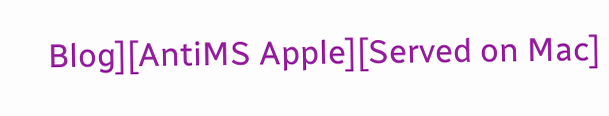Blog][AntiMS Apple][Served on Mac]